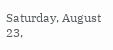Saturday, August 23,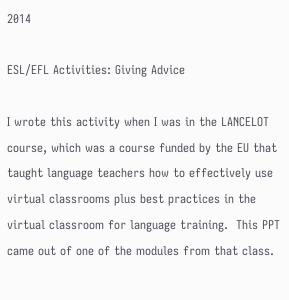2014

ESL/EFL Activities: Giving Advice

I wrote this activity when I was in the LANCELOT course, which was a course funded by the EU that taught language teachers how to effectively use virtual classrooms plus best practices in the virtual classroom for language training.  This PPT came out of one of the modules from that class.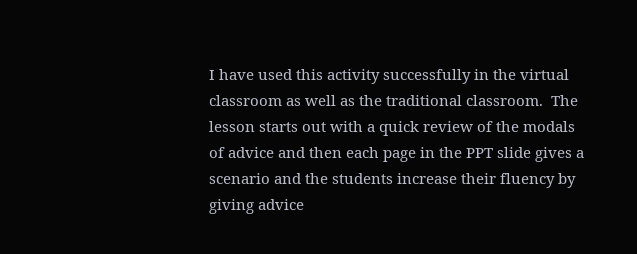I have used this activity successfully in the virtual classroom as well as the traditional classroom.  The lesson starts out with a quick review of the modals of advice and then each page in the PPT slide gives a scenario and the students increase their fluency by giving advice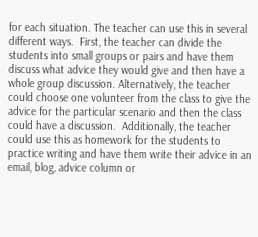for each situation. The teacher can use this in several different ways.  First, the teacher can divide the students into small groups or pairs and have them discuss what advice they would give and then have a whole group discussion. Alternatively, the teacher could choose one volunteer from the class to give the advice for the particular scenario and then the class could have a discussion.  Additionally, the teacher could use this as homework for the students to practice writing and have them write their advice in an email, blog, advice column or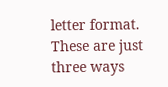letter format.  These are just three ways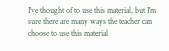I've thought of to use this material, but I'm sure there are many ways the teacher can choose to use this material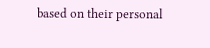based on their personal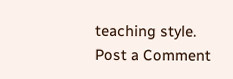teaching style.
Post a Comment